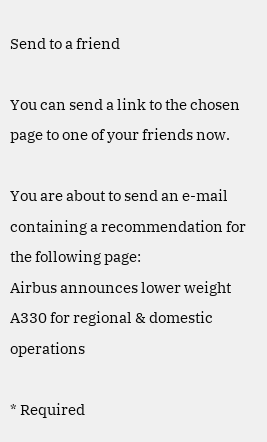Send to a friend

You can send a link to the chosen page to one of your friends now.

You are about to send an e-mail containing a recommendation for the following page:
Airbus announces lower weight A330 for regional & domestic operations

* Required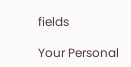fields

Your Personal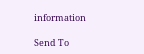information

Send To